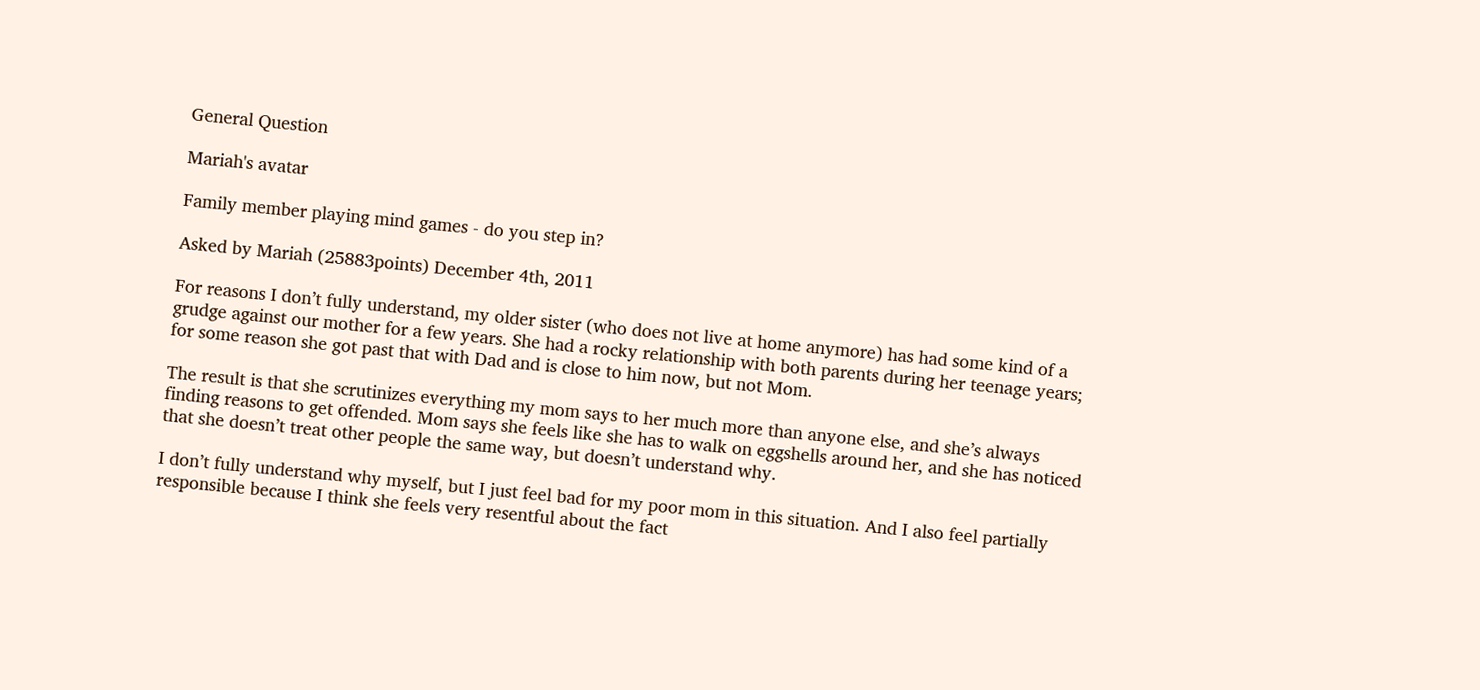General Question

Mariah's avatar

Family member playing mind games - do you step in?

Asked by Mariah (25883points) December 4th, 2011

For reasons I don’t fully understand, my older sister (who does not live at home anymore) has had some kind of a grudge against our mother for a few years. She had a rocky relationship with both parents during her teenage years; for some reason she got past that with Dad and is close to him now, but not Mom.

The result is that she scrutinizes everything my mom says to her much more than anyone else, and she’s always finding reasons to get offended. Mom says she feels like she has to walk on eggshells around her, and she has noticed that she doesn’t treat other people the same way, but doesn’t understand why.

I don’t fully understand why myself, but I just feel bad for my poor mom in this situation. And I also feel partially responsible because I think she feels very resentful about the fact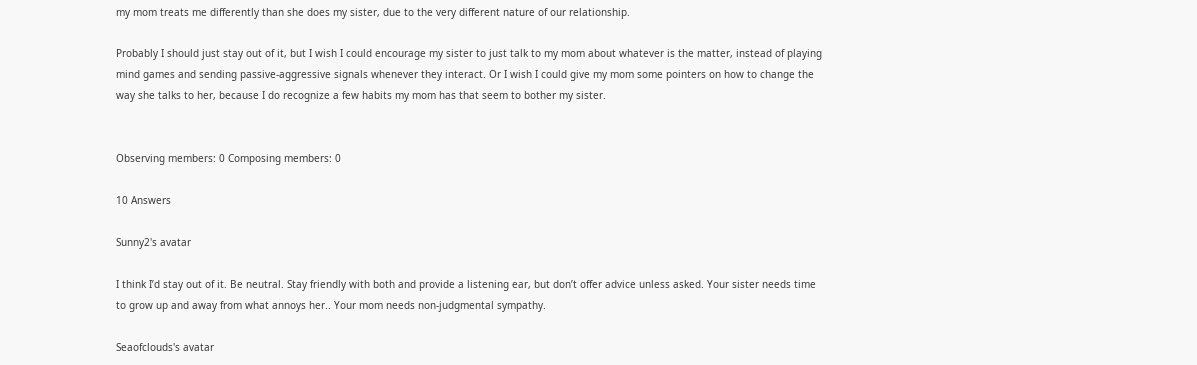my mom treats me differently than she does my sister, due to the very different nature of our relationship.

Probably I should just stay out of it, but I wish I could encourage my sister to just talk to my mom about whatever is the matter, instead of playing mind games and sending passive-aggressive signals whenever they interact. Or I wish I could give my mom some pointers on how to change the way she talks to her, because I do recognize a few habits my mom has that seem to bother my sister.


Observing members: 0 Composing members: 0

10 Answers

Sunny2's avatar

I think I’d stay out of it. Be neutral. Stay friendly with both and provide a listening ear, but don’t offer advice unless asked. Your sister needs time to grow up and away from what annoys her.. Your mom needs non-judgmental sympathy.

Seaofclouds's avatar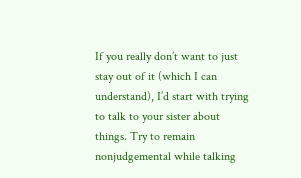If you really don’t want to just stay out of it (which I can understand), I’d start with trying to talk to your sister about things. Try to remain nonjudgemental while talking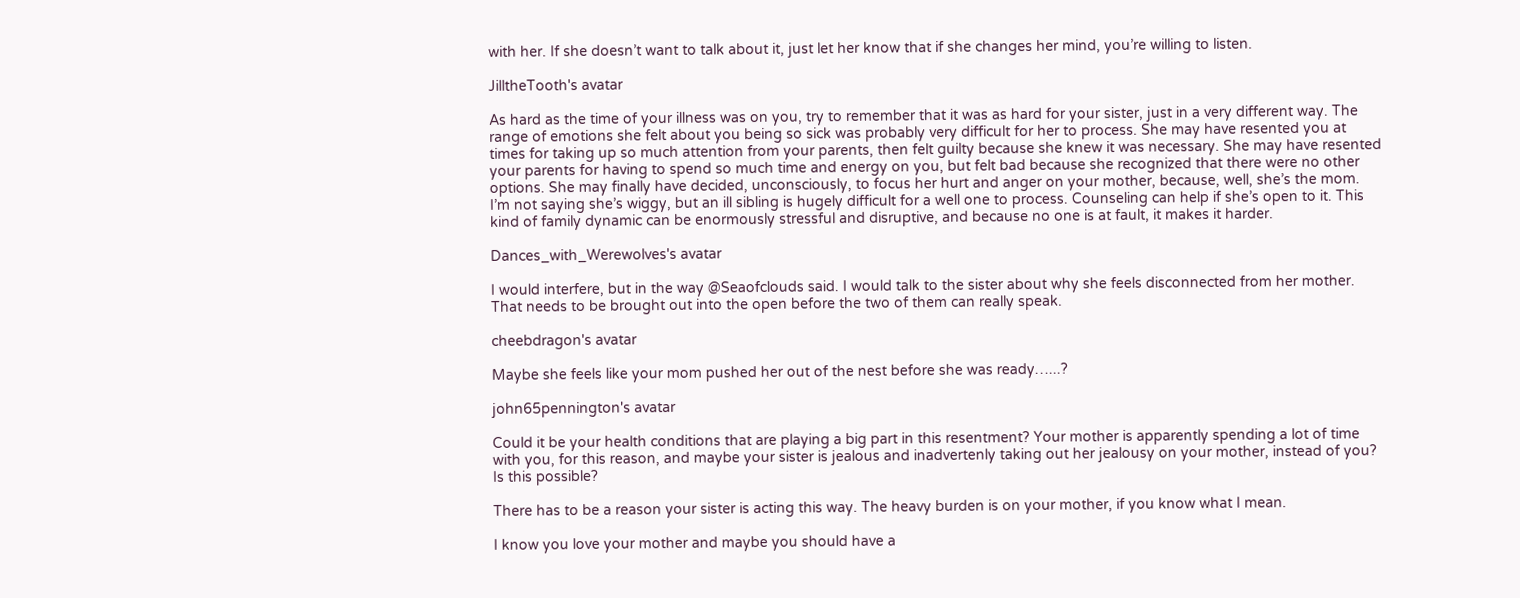with her. If she doesn’t want to talk about it, just let her know that if she changes her mind, you’re willing to listen.

JilltheTooth's avatar

As hard as the time of your illness was on you, try to remember that it was as hard for your sister, just in a very different way. The range of emotions she felt about you being so sick was probably very difficult for her to process. She may have resented you at times for taking up so much attention from your parents, then felt guilty because she knew it was necessary. She may have resented your parents for having to spend so much time and energy on you, but felt bad because she recognized that there were no other options. She may finally have decided, unconsciously, to focus her hurt and anger on your mother, because, well, she’s the mom. I’m not saying she’s wiggy, but an ill sibling is hugely difficult for a well one to process. Counseling can help if she’s open to it. This kind of family dynamic can be enormously stressful and disruptive, and because no one is at fault, it makes it harder.

Dances_with_Werewolves's avatar

I would interfere, but in the way @Seaofclouds said. I would talk to the sister about why she feels disconnected from her mother. That needs to be brought out into the open before the two of them can really speak.

cheebdragon's avatar

Maybe she feels like your mom pushed her out of the nest before she was ready…...?

john65pennington's avatar

Could it be your health conditions that are playing a big part in this resentment? Your mother is apparently spending a lot of time with you, for this reason, and maybe your sister is jealous and inadvertenly taking out her jealousy on your mother, instead of you? Is this possible?

There has to be a reason your sister is acting this way. The heavy burden is on your mother, if you know what I mean.

I know you love your mother and maybe you should have a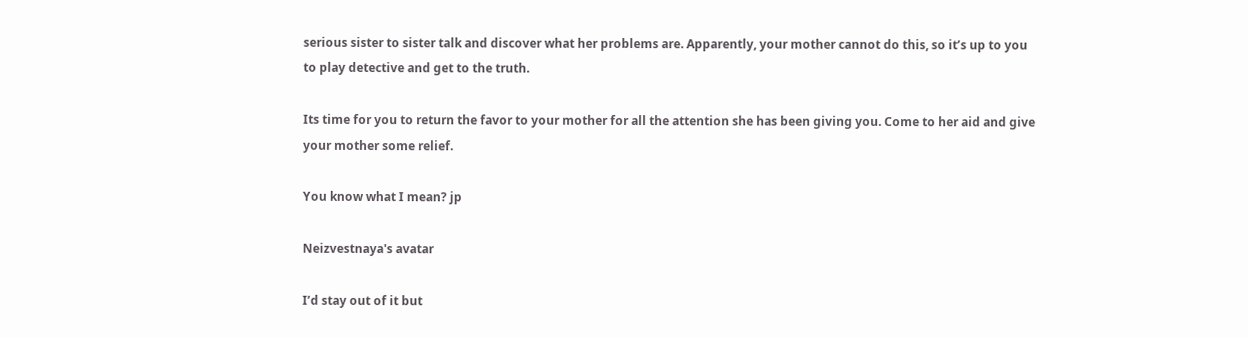serious sister to sister talk and discover what her problems are. Apparently, your mother cannot do this, so it’s up to you to play detective and get to the truth.

Its time for you to return the favor to your mother for all the attention she has been giving you. Come to her aid and give your mother some relief.

You know what I mean? jp

Neizvestnaya's avatar

I’d stay out of it but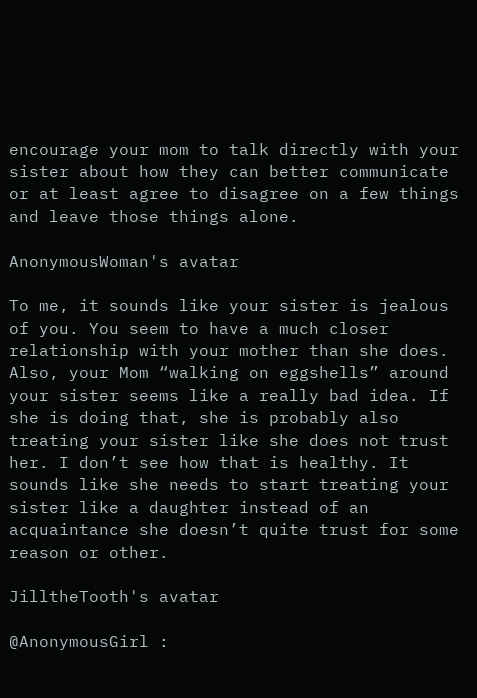encourage your mom to talk directly with your sister about how they can better communicate or at least agree to disagree on a few things and leave those things alone.

AnonymousWoman's avatar

To me, it sounds like your sister is jealous of you. You seem to have a much closer relationship with your mother than she does. Also, your Mom “walking on eggshells” around your sister seems like a really bad idea. If she is doing that, she is probably also treating your sister like she does not trust her. I don’t see how that is healthy. It sounds like she needs to start treating your sister like a daughter instead of an acquaintance she doesn’t quite trust for some reason or other.

JilltheTooth's avatar

@AnonymousGirl :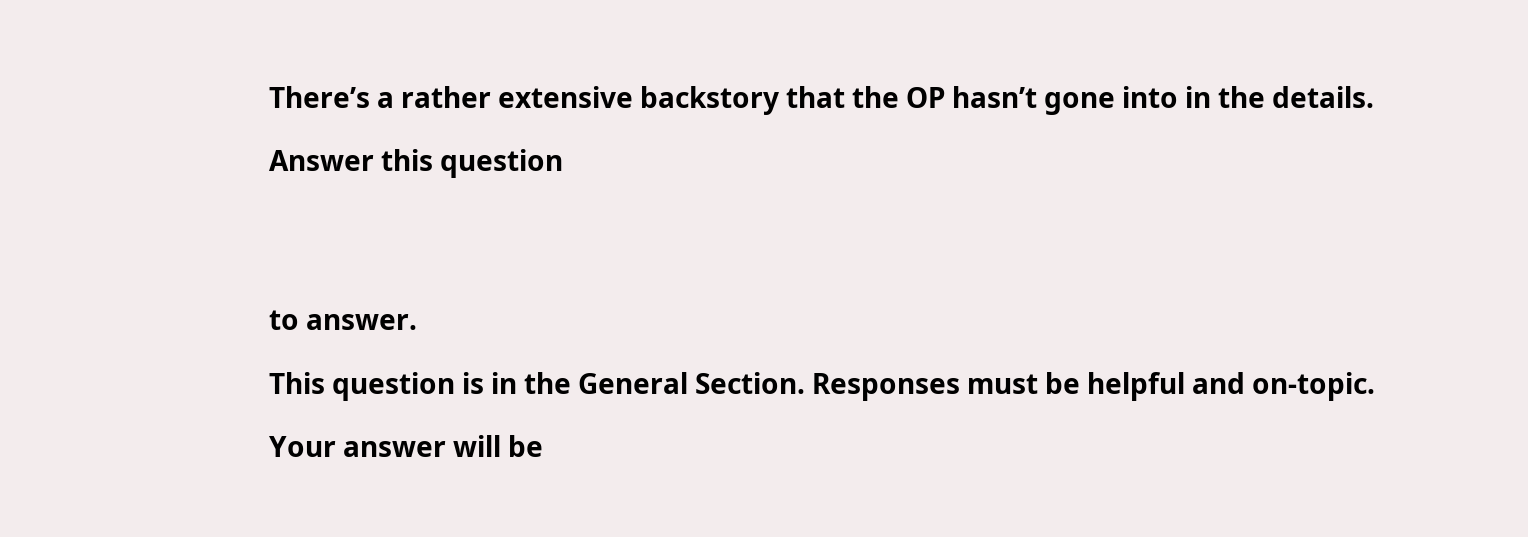There’s a rather extensive backstory that the OP hasn’t gone into in the details.

Answer this question




to answer.

This question is in the General Section. Responses must be helpful and on-topic.

Your answer will be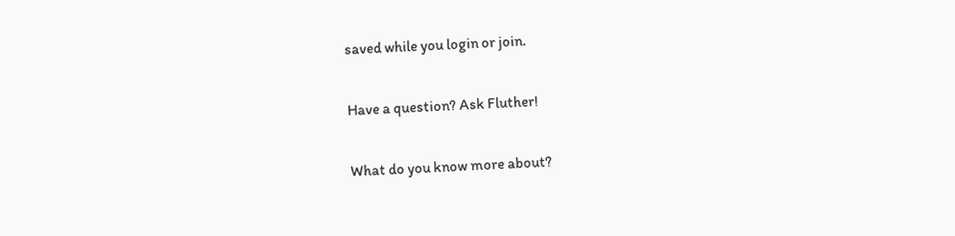saved while you login or join.

Have a question? Ask Fluther!

What do you know more about?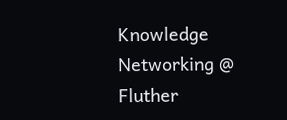Knowledge Networking @ Fluther